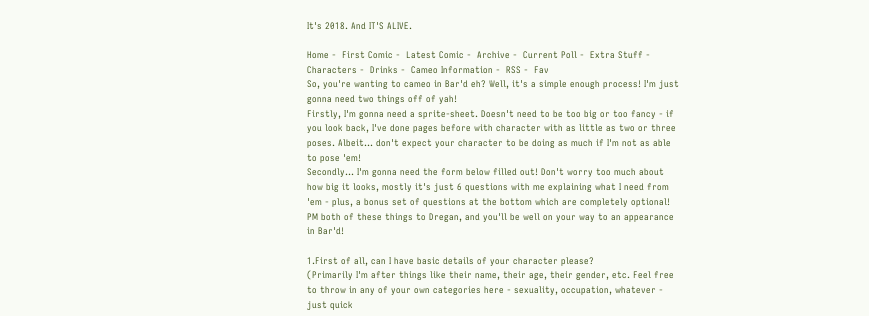It's 2018. And IT'S ALIVE.

Home -  First Comic -  Latest Comic -  Archive -  Current Poll -  Extra Stuff -  Characters -  Drinks -  Cameo Information -  RSS -  Fav
So, you're wanting to cameo in Bar'd eh? Well, it's a simple enough process! I'm just gonna need two things off of yah!
Firstly, I'm gonna need a sprite-sheet. Doesn't need to be too big or too fancy - if you look back, I've done pages before with character with as little as two or three poses. Albeit... don't expect your character to be doing as much if I'm not as able to pose 'em!
Secondly... I'm gonna need the form below filled out! Don't worry too much about how big it looks, mostly it's just 6 questions with me explaining what I need from 'em - plus, a bonus set of questions at the bottom which are completely optional!
PM both of these things to Dregan, and you'll be well on your way to an appearance in Bar'd!

1.First of all, can I have basic details of your character please?
(Primarily I'm after things like their name, their age, their gender, etc. Feel free to throw in any of your own categories here - sexuality, occupation, whatever - just quick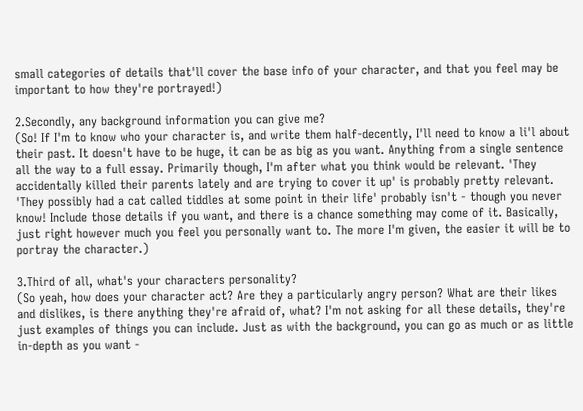small categories of details that'll cover the base info of your character, and that you feel may be important to how they're portrayed!)

2.Secondly, any background information you can give me?
(So! If I'm to know who your character is, and write them half-decently, I'll need to know a li'l about their past. It doesn't have to be huge, it can be as big as you want. Anything from a single sentence all the way to a full essay. Primarily though, I'm after what you think would be relevant. 'They accidentally killed their parents lately and are trying to cover it up' is probably pretty relevant. 'They possibly had a cat called tiddles at some point in their life' probably isn't - though you never know! Include those details if you want, and there is a chance something may come of it. Basically, just right however much you feel you personally want to. The more I'm given, the easier it will be to portray the character.)

3.Third of all, what's your characters personality?
(So yeah, how does your character act? Are they a particularly angry person? What are their likes and dislikes, is there anything they're afraid of, what? I'm not asking for all these details, they're just examples of things you can include. Just as with the background, you can go as much or as little in-depth as you want -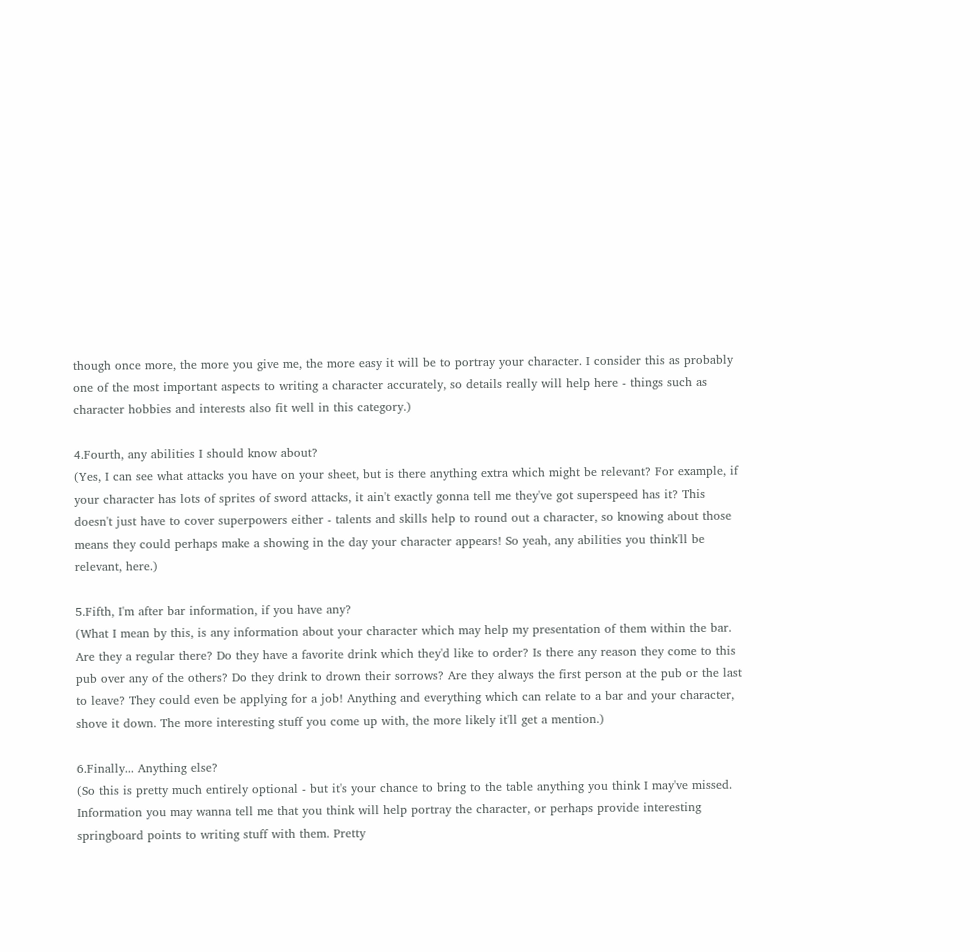though once more, the more you give me, the more easy it will be to portray your character. I consider this as probably one of the most important aspects to writing a character accurately, so details really will help here - things such as character hobbies and interests also fit well in this category.)

4.Fourth, any abilities I should know about?
(Yes, I can see what attacks you have on your sheet, but is there anything extra which might be relevant? For example, if your character has lots of sprites of sword attacks, it ain't exactly gonna tell me they've got superspeed has it? This doesn't just have to cover superpowers either - talents and skills help to round out a character, so knowing about those means they could perhaps make a showing in the day your character appears! So yeah, any abilities you think'll be relevant, here.)

5.Fifth, I'm after bar information, if you have any?
(What I mean by this, is any information about your character which may help my presentation of them within the bar. Are they a regular there? Do they have a favorite drink which they'd like to order? Is there any reason they come to this pub over any of the others? Do they drink to drown their sorrows? Are they always the first person at the pub or the last to leave? They could even be applying for a job! Anything and everything which can relate to a bar and your character, shove it down. The more interesting stuff you come up with, the more likely it'll get a mention.)

6.Finally... Anything else?
(So this is pretty much entirely optional - but it's your chance to bring to the table anything you think I may've missed. Information you may wanna tell me that you think will help portray the character, or perhaps provide interesting springboard points to writing stuff with them. Pretty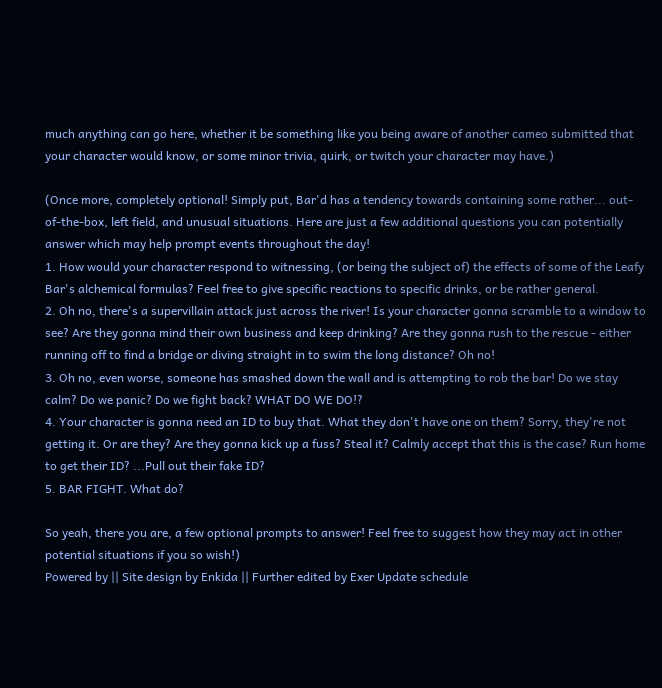much anything can go here, whether it be something like you being aware of another cameo submitted that your character would know, or some minor trivia, quirk, or twitch your character may have.)

(Once more, completely optional! Simply put, Bar'd has a tendency towards containing some rather... out-of-the-box, left field, and unusual situations. Here are just a few additional questions you can potentially answer which may help prompt events throughout the day!
1. How would your character respond to witnessing, (or being the subject of) the effects of some of the Leafy Bar's alchemical formulas? Feel free to give specific reactions to specific drinks, or be rather general.
2. Oh no, there's a supervillain attack just across the river! Is your character gonna scramble to a window to see? Are they gonna mind their own business and keep drinking? Are they gonna rush to the rescue - either running off to find a bridge or diving straight in to swim the long distance? Oh no!
3. Oh no, even worse, someone has smashed down the wall and is attempting to rob the bar! Do we stay calm? Do we panic? Do we fight back? WHAT DO WE DO!?
4. Your character is gonna need an ID to buy that. What they don't have one on them? Sorry, they're not getting it. Or are they? Are they gonna kick up a fuss? Steal it? Calmly accept that this is the case? Run home to get their ID? ...Pull out their fake ID?
5. BAR FIGHT. What do?

So yeah, there you are, a few optional prompts to answer! Feel free to suggest how they may act in other potential situations if you so wish!)
Powered by || Site design by Enkida || Further edited by Exer Update schedule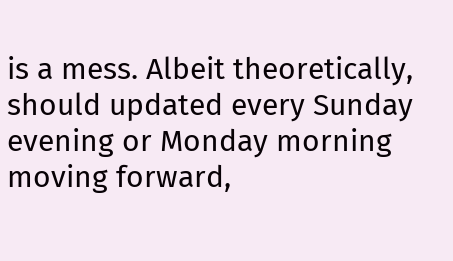is a mess. Albeit theoretically, should updated every Sunday evening or Monday morning moving forward,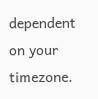dependent on your timezone.